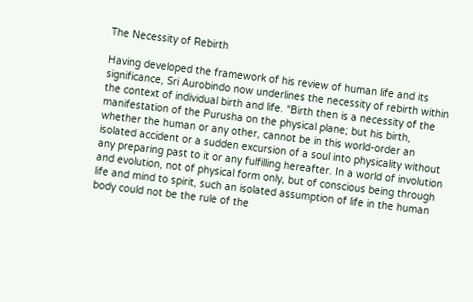The Necessity of Rebirth

Having developed the framework of his review of human life and its significance, Sri Aurobindo now underlines the necessity of rebirth within the context of individual birth and life. “Birth then is a necessity of the manifestation of the Purusha on the physical plane; but his birth, whether the human or any other, cannot be in this world-order an isolated accident or a sudden excursion of a soul into physicality without any preparing past to it or any fulfilling hereafter. In a world of involution and evolution, not of physical form only, but of conscious being through life and mind to spirit, such an isolated assumption of life in the human body could not be the rule of the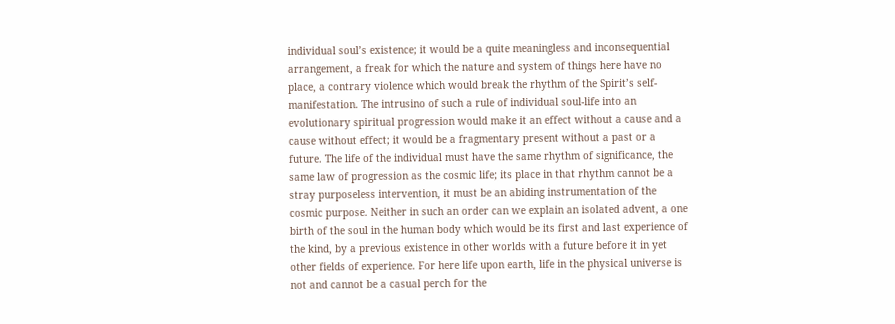individual soul’s existence; it would be a quite meaningless and inconsequential arrangement, a freak for which the nature and system of things here have no place, a contrary violence which would break the rhythm of the Spirit’s self-manifestation. The intrusino of such a rule of individual soul-life into an evolutionary spiritual progression would make it an effect without a cause and a cause without effect; it would be a fragmentary present without a past or a future. The life of the individual must have the same rhythm of significance, the same law of progression as the cosmic life; its place in that rhythm cannot be a stray purposeless intervention, it must be an abiding instrumentation of the cosmic purpose. Neither in such an order can we explain an isolated advent, a one birth of the soul in the human body which would be its first and last experience of the kind, by a previous existence in other worlds with a future before it in yet other fields of experience. For here life upon earth, life in the physical universe is not and cannot be a casual perch for the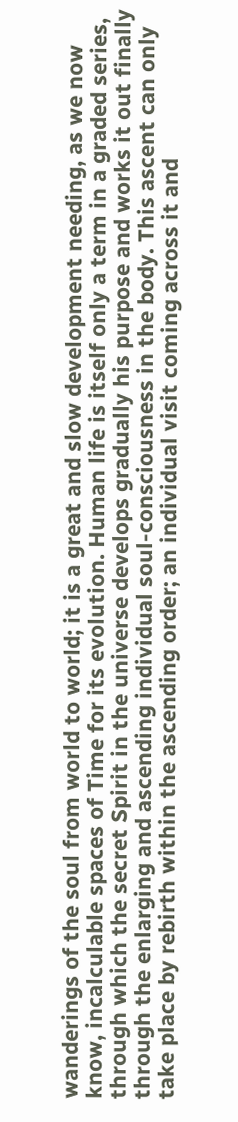wanderings of the soul from world to world; it is a great and slow development needing, as we now know, incalculable spaces of Time for its evolution. Human life is itself only a term in a graded series, through which the secret Spirit in the universe develops gradually his purpose and works it out finally through the enlarging and ascending individual soul-consciousness in the body. This ascent can only take place by rebirth within the ascending order; an individual visit coming across it and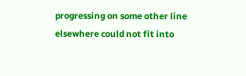progressing on some other line elsewhere could not fit into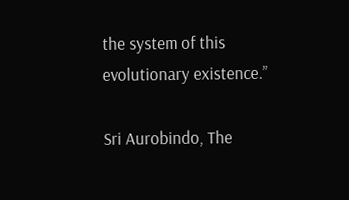the system of this evolutionary existence.”

Sri Aurobindo, The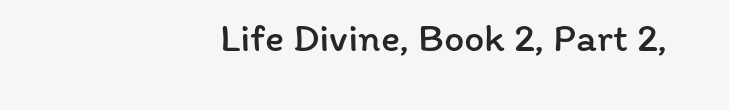Life Divine, Book 2, Part 2,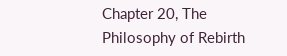Chapter 20, The Philosophy of Rebirth